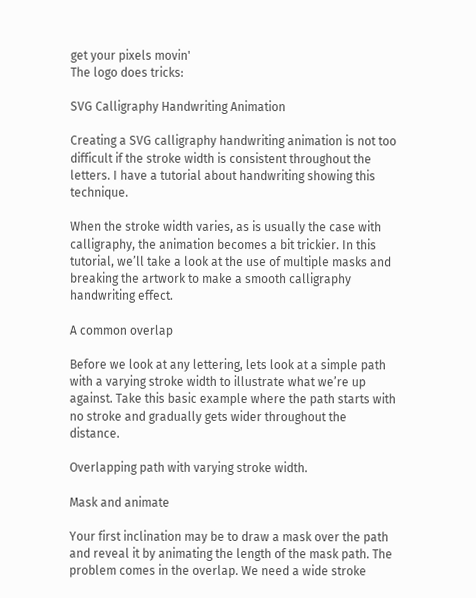get your pixels movin'
The logo does tricks:

SVG Calligraphy Handwriting Animation

Creating a SVG calligraphy handwriting animation is not too difficult if the stroke width is consistent throughout the letters. I have a tutorial about handwriting showing this technique.

When the stroke width varies, as is usually the case with calligraphy, the animation becomes a bit trickier. In this tutorial, we’ll take a look at the use of multiple masks and breaking the artwork to make a smooth calligraphy handwriting effect.

A common overlap

Before we look at any lettering, lets look at a simple path with a varying stroke width to illustrate what we’re up against. Take this basic example where the path starts with no stroke and gradually gets wider throughout the distance.

Overlapping path with varying stroke width.

Mask and animate

Your first inclination may be to draw a mask over the path and reveal it by animating the length of the mask path. The problem comes in the overlap. We need a wide stroke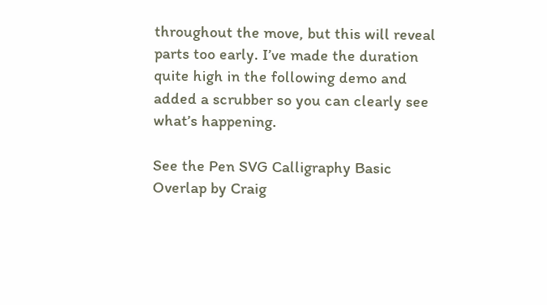throughout the move, but this will reveal parts too early. I’ve made the duration quite high in the following demo and added a scrubber so you can clearly see what’s happening.

See the Pen SVG Calligraphy Basic Overlap by Craig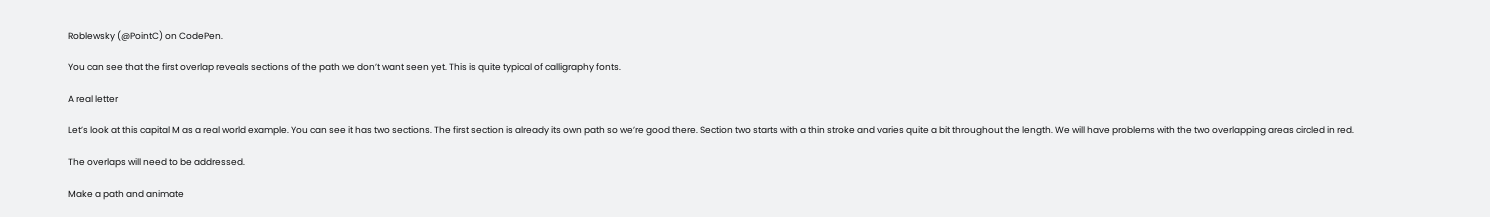Roblewsky (@PointC) on CodePen.

You can see that the first overlap reveals sections of the path we don’t want seen yet. This is quite typical of calligraphy fonts.

A real letter

Let’s look at this capital M as a real world example. You can see it has two sections. The first section is already its own path so we’re good there. Section two starts with a thin stroke and varies quite a bit throughout the length. We will have problems with the two overlapping areas circled in red.

The overlaps will need to be addressed.

Make a path and animate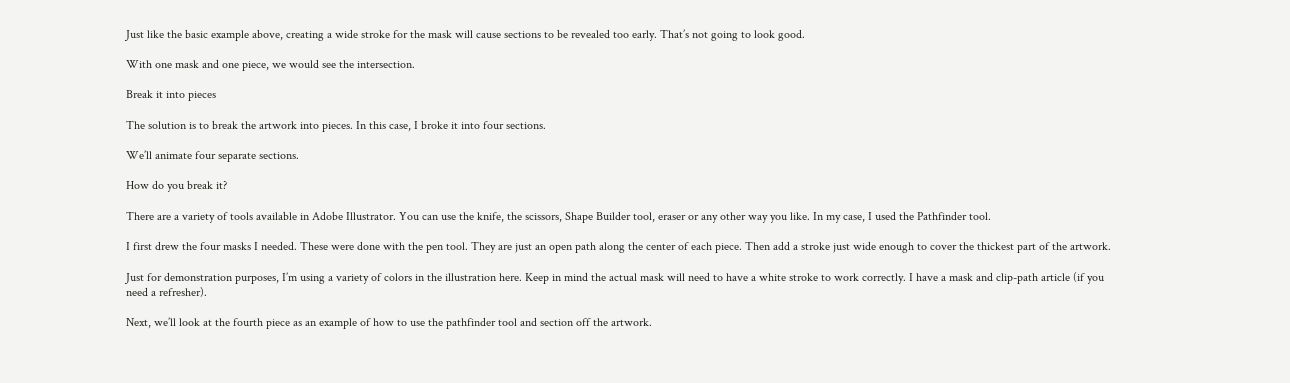Just like the basic example above, creating a wide stroke for the mask will cause sections to be revealed too early. That’s not going to look good.

With one mask and one piece, we would see the intersection.

Break it into pieces

The solution is to break the artwork into pieces. In this case, I broke it into four sections.

We’ll animate four separate sections.

How do you break it?

There are a variety of tools available in Adobe Illustrator. You can use the knife, the scissors, Shape Builder tool, eraser or any other way you like. In my case, I used the Pathfinder tool.

I first drew the four masks I needed. These were done with the pen tool. They are just an open path along the center of each piece. Then add a stroke just wide enough to cover the thickest part of the artwork.

Just for demonstration purposes, I’m using a variety of colors in the illustration here. Keep in mind the actual mask will need to have a white stroke to work correctly. I have a mask and clip-path article (if you need a refresher).

Next, we’ll look at the fourth piece as an example of how to use the pathfinder tool and section off the artwork.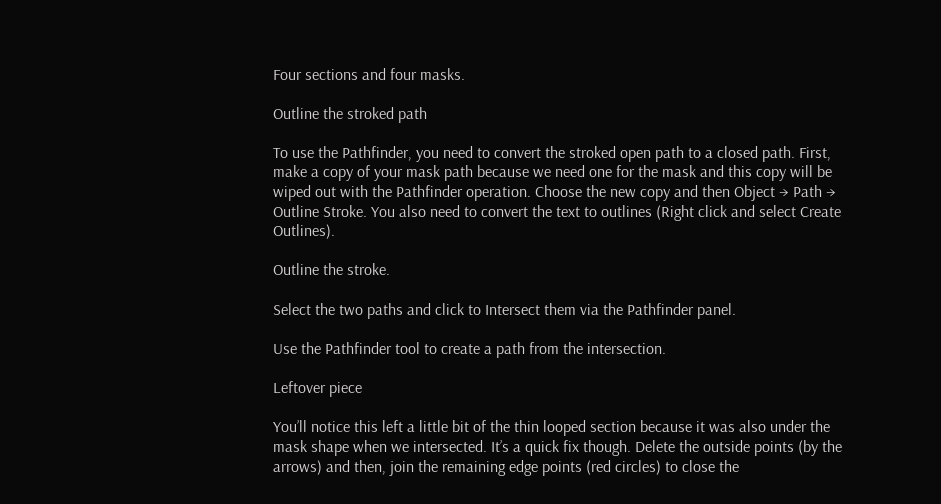Four sections and four masks.

Outline the stroked path

To use the Pathfinder, you need to convert the stroked open path to a closed path. First, make a copy of your mask path because we need one for the mask and this copy will be wiped out with the Pathfinder operation. Choose the new copy and then Object → Path → Outline Stroke. You also need to convert the text to outlines (Right click and select Create Outlines).

Outline the stroke.

Select the two paths and click to Intersect them via the Pathfinder panel.

Use the Pathfinder tool to create a path from the intersection.

Leftover piece

You’ll notice this left a little bit of the thin looped section because it was also under the mask shape when we intersected. It’s a quick fix though. Delete the outside points (by the arrows) and then, join the remaining edge points (red circles) to close the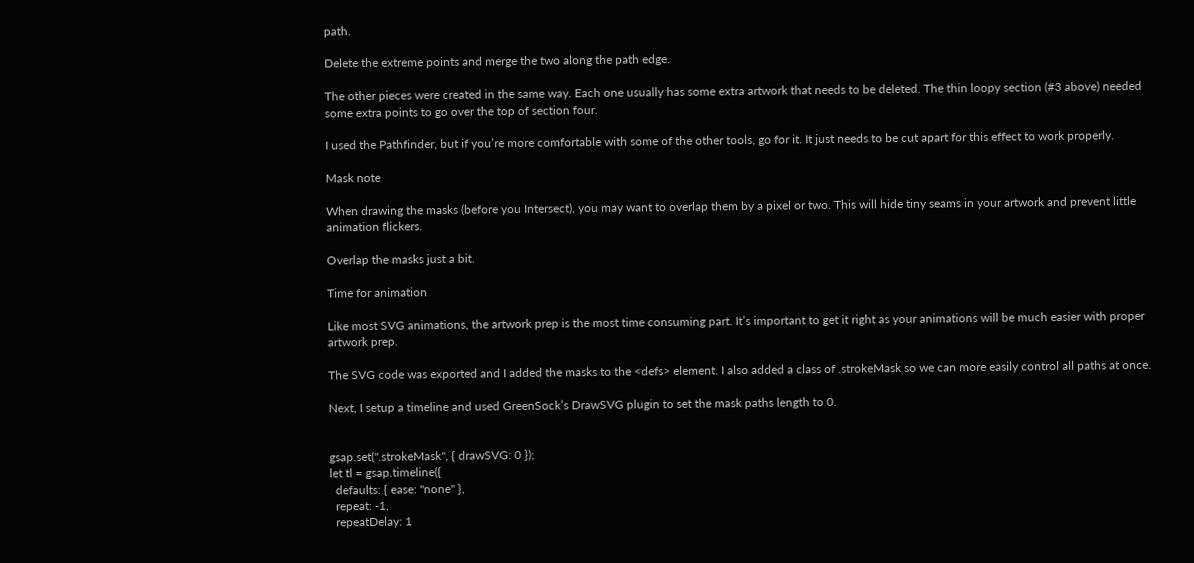path.

Delete the extreme points and merge the two along the path edge.

The other pieces were created in the same way. Each one usually has some extra artwork that needs to be deleted. The thin loopy section (#3 above) needed some extra points to go over the top of section four.

I used the Pathfinder, but if you’re more comfortable with some of the other tools, go for it. It just needs to be cut apart for this effect to work properly.

Mask note

When drawing the masks (before you Intersect), you may want to overlap them by a pixel or two. This will hide tiny seams in your artwork and prevent little animation flickers.

Overlap the masks just a bit.

Time for animation

Like most SVG animations, the artwork prep is the most time consuming part. It’s important to get it right as your animations will be much easier with proper artwork prep.

The SVG code was exported and I added the masks to the <defs> element. I also added a class of .strokeMask so we can more easily control all paths at once.

Next, I setup a timeline and used GreenSock’s DrawSVG plugin to set the mask paths length to 0.


gsap.set(".strokeMask", { drawSVG: 0 });
let tl = gsap.timeline({
  defaults: { ease: "none" },
  repeat: -1,
  repeatDelay: 1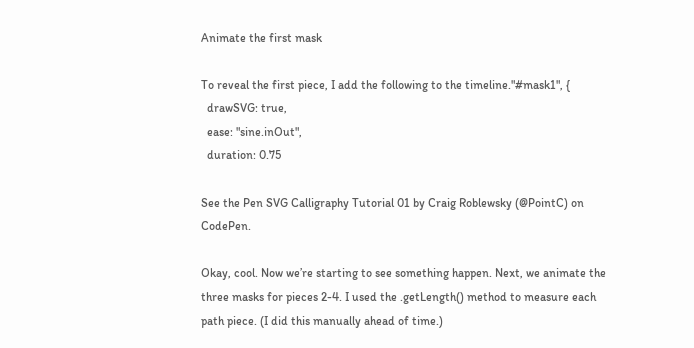Animate the first mask

To reveal the first piece, I add the following to the timeline."#mask1", {
  drawSVG: true,
  ease: "sine.inOut",
  duration: 0.75

See the Pen SVG Calligraphy Tutorial 01 by Craig Roblewsky (@PointC) on CodePen.

Okay, cool. Now we’re starting to see something happen. Next, we animate the three masks for pieces 2-4. I used the .getLength() method to measure each path piece. (I did this manually ahead of time.)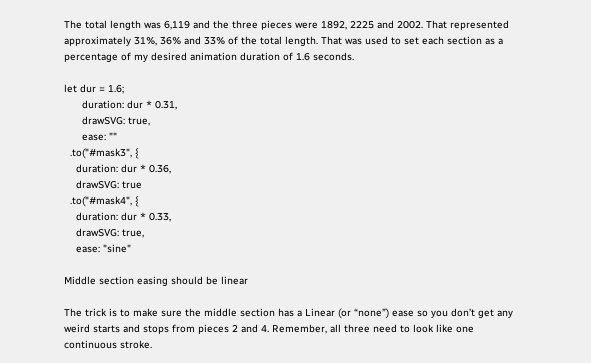The total length was 6,119 and the three pieces were 1892, 2225 and 2002. That represented approximately 31%, 36% and 33% of the total length. That was used to set each section as a percentage of my desired animation duration of 1.6 seconds.

let dur = 1.6;
      duration: dur * 0.31,
      drawSVG: true,
      ease: ""
  .to("#mask3", {
    duration: dur * 0.36,
    drawSVG: true
  .to("#mask4", {
    duration: dur * 0.33,
    drawSVG: true,
    ease: "sine"

Middle section easing should be linear

The trick is to make sure the middle section has a Linear (or “none”) ease so you don’t get any weird starts and stops from pieces 2 and 4. Remember, all three need to look like one continuous stroke.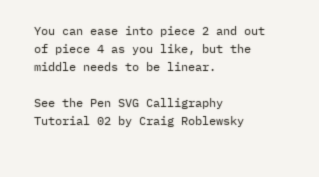You can ease into piece 2 and out of piece 4 as you like, but the middle needs to be linear.

See the Pen SVG Calligraphy Tutorial 02 by Craig Roblewsky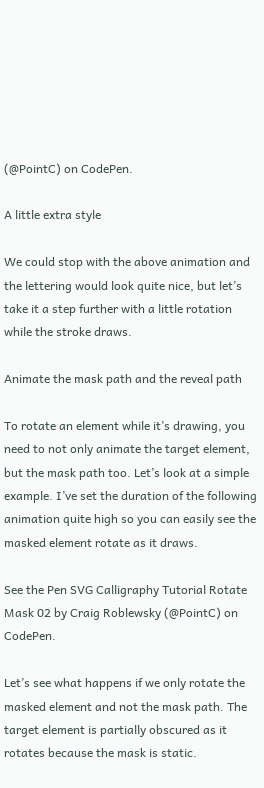(@PointC) on CodePen.

A little extra style

We could stop with the above animation and the lettering would look quite nice, but let’s take it a step further with a little rotation while the stroke draws.

Animate the mask path and the reveal path

To rotate an element while it’s drawing, you need to not only animate the target element, but the mask path too. Let’s look at a simple example. I’ve set the duration of the following animation quite high so you can easily see the masked element rotate as it draws.

See the Pen SVG Calligraphy Tutorial Rotate Mask 02 by Craig Roblewsky (@PointC) on CodePen.

Let’s see what happens if we only rotate the masked element and not the mask path. The target element is partially obscured as it rotates because the mask is static.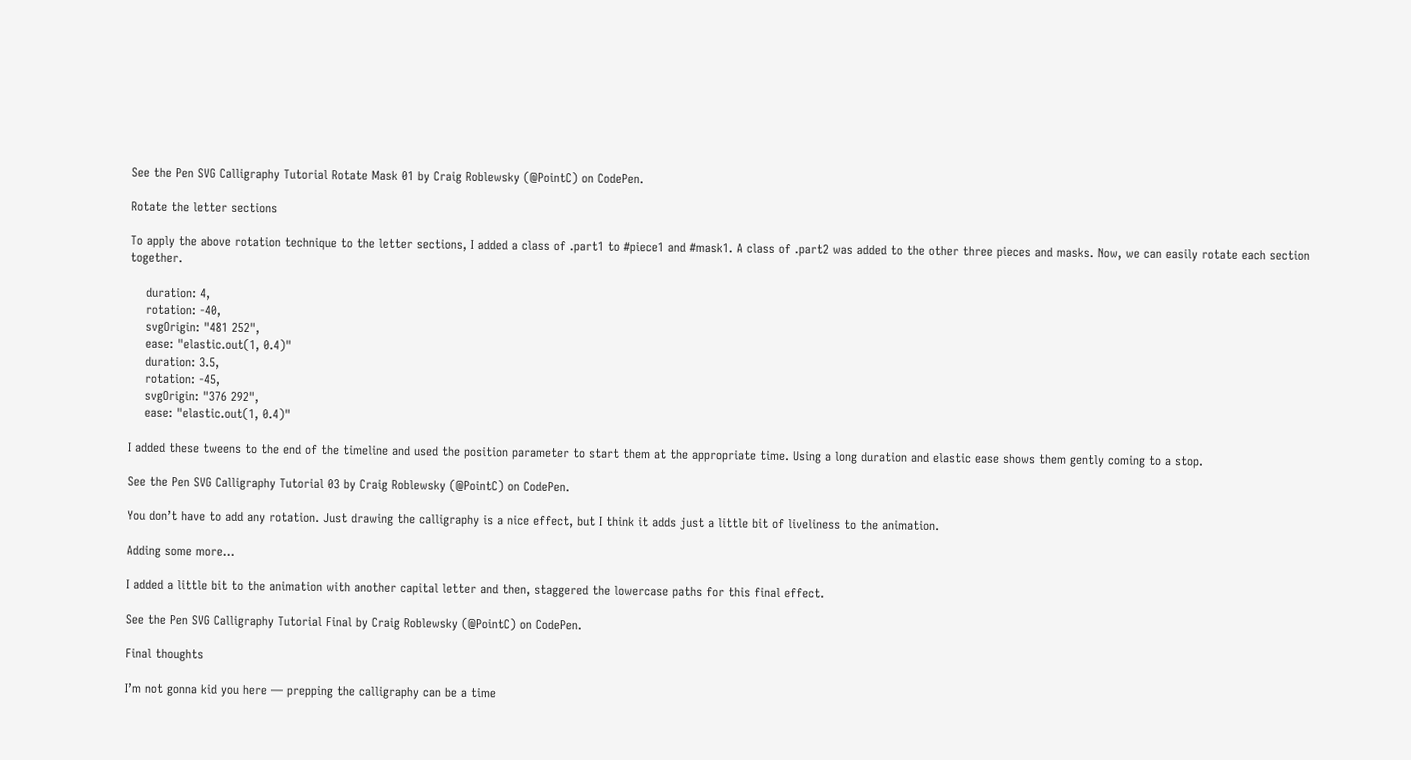See the Pen SVG Calligraphy Tutorial Rotate Mask 01 by Craig Roblewsky (@PointC) on CodePen.

Rotate the letter sections

To apply the above rotation technique to the letter sections, I added a class of .part1 to #piece1 and #mask1. A class of .part2 was added to the other three pieces and masks. Now, we can easily rotate each section together.

    duration: 4,
    rotation: -40,
    svgOrigin: "481 252",
    ease: "elastic.out(1, 0.4)"
    duration: 3.5,
    rotation: -45,
    svgOrigin: "376 292",
    ease: "elastic.out(1, 0.4)"

I added these tweens to the end of the timeline and used the position parameter to start them at the appropriate time. Using a long duration and elastic ease shows them gently coming to a stop.

See the Pen SVG Calligraphy Tutorial 03 by Craig Roblewsky (@PointC) on CodePen.

You don’t have to add any rotation. Just drawing the calligraphy is a nice effect, but I think it adds just a little bit of liveliness to the animation.

Adding some more…

I added a little bit to the animation with another capital letter and then, staggered the lowercase paths for this final effect.

See the Pen SVG Calligraphy Tutorial Final by Craig Roblewsky (@PointC) on CodePen.

Final thoughts

I’m not gonna kid you here — prepping the calligraphy can be a time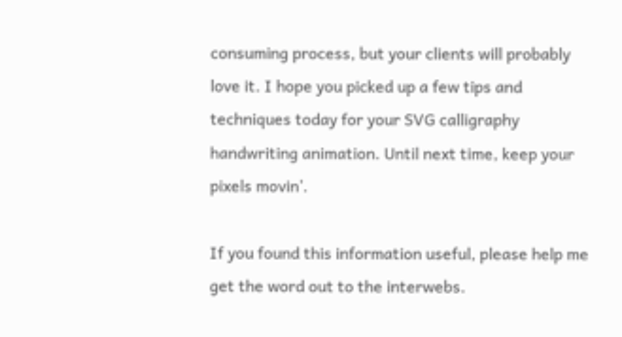consuming process, but your clients will probably love it. I hope you picked up a few tips and techniques today for your SVG calligraphy handwriting animation. Until next time, keep your pixels movin’.

If you found this information useful, please help me get the word out to the interwebs.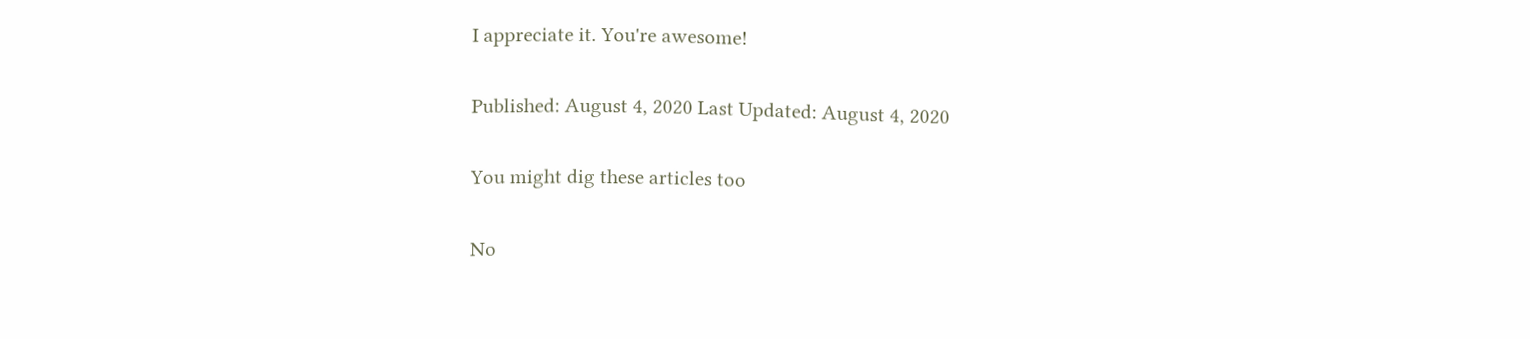I appreciate it. You're awesome!

Published: August 4, 2020 Last Updated: August 4, 2020

You might dig these articles too

No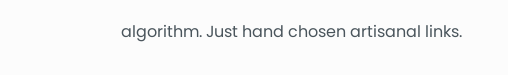algorithm. Just hand chosen artisanal links.